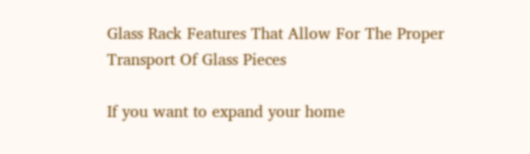Glass Rack Features That Allow For The Proper Transport Of Glass Pieces

If you want to expand your home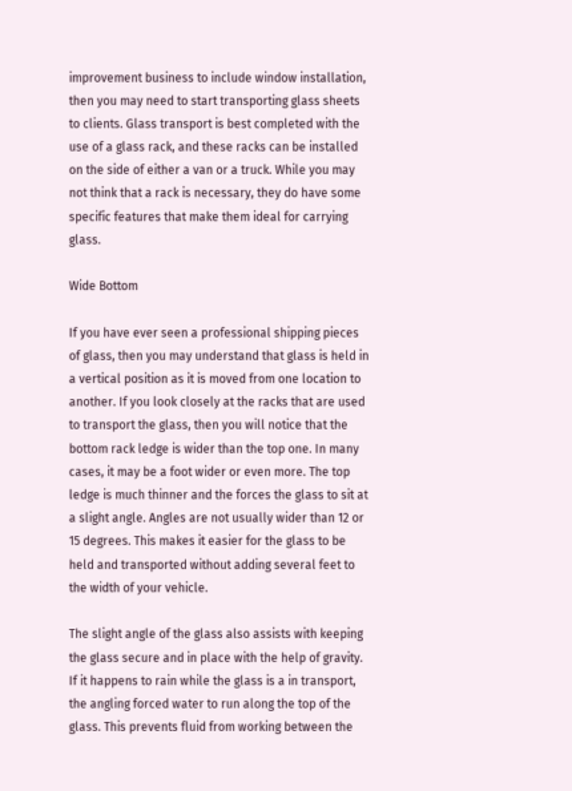improvement business to include window installation, then you may need to start transporting glass sheets to clients. Glass transport is best completed with the use of a glass rack, and these racks can be installed on the side of either a van or a truck. While you may not think that a rack is necessary, they do have some specific features that make them ideal for carrying glass.

Wide Bottom

If you have ever seen a professional shipping pieces of glass, then you may understand that glass is held in a vertical position as it is moved from one location to another. If you look closely at the racks that are used to transport the glass, then you will notice that the bottom rack ledge is wider than the top one. In many cases, it may be a foot wider or even more. The top ledge is much thinner and the forces the glass to sit at a slight angle. Angles are not usually wider than 12 or 15 degrees. This makes it easier for the glass to be held and transported without adding several feet to the width of your vehicle.

The slight angle of the glass also assists with keeping the glass secure and in place with the help of gravity. If it happens to rain while the glass is a in transport, the angling forced water to run along the top of the glass. This prevents fluid from working between the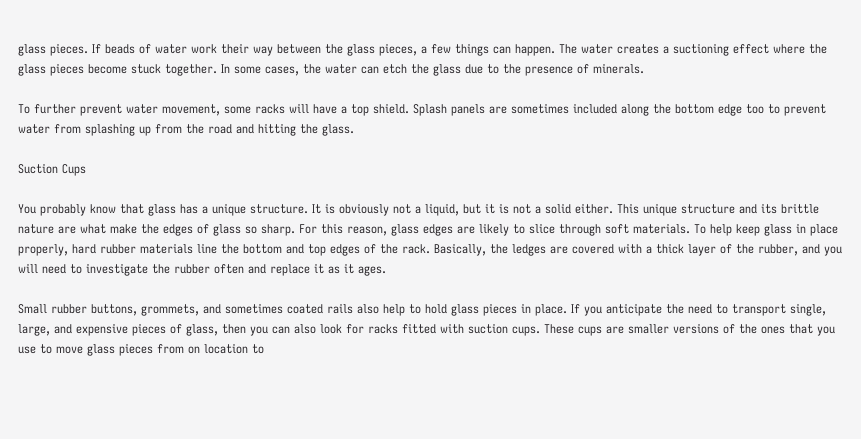glass pieces. If beads of water work their way between the glass pieces, a few things can happen. The water creates a suctioning effect where the glass pieces become stuck together. In some cases, the water can etch the glass due to the presence of minerals.

To further prevent water movement, some racks will have a top shield. Splash panels are sometimes included along the bottom edge too to prevent water from splashing up from the road and hitting the glass.

Suction Cups

You probably know that glass has a unique structure. It is obviously not a liquid, but it is not a solid either. This unique structure and its brittle nature are what make the edges of glass so sharp. For this reason, glass edges are likely to slice through soft materials. To help keep glass in place properly, hard rubber materials line the bottom and top edges of the rack. Basically, the ledges are covered with a thick layer of the rubber, and you will need to investigate the rubber often and replace it as it ages.

Small rubber buttons, grommets, and sometimes coated rails also help to hold glass pieces in place. If you anticipate the need to transport single, large, and expensive pieces of glass, then you can also look for racks fitted with suction cups. These cups are smaller versions of the ones that you use to move glass pieces from on location to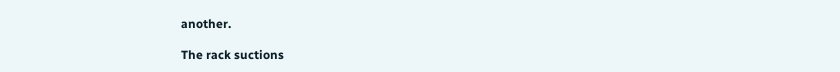another.

The rack suctions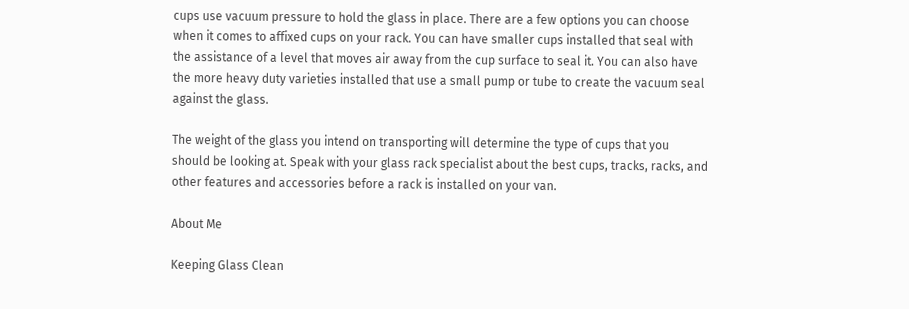cups use vacuum pressure to hold the glass in place. There are a few options you can choose when it comes to affixed cups on your rack. You can have smaller cups installed that seal with the assistance of a level that moves air away from the cup surface to seal it. You can also have the more heavy duty varieties installed that use a small pump or tube to create the vacuum seal against the glass.

The weight of the glass you intend on transporting will determine the type of cups that you should be looking at. Speak with your glass rack specialist about the best cups, tracks, racks, and other features and accessories before a rack is installed on your van.

About Me

Keeping Glass Clean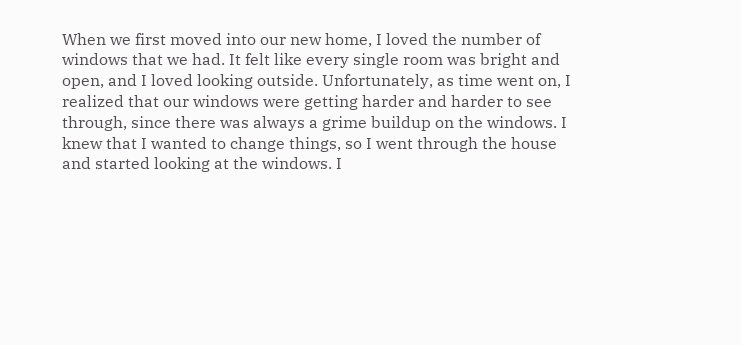When we first moved into our new home, I loved the number of windows that we had. It felt like every single room was bright and open, and I loved looking outside. Unfortunately, as time went on, I realized that our windows were getting harder and harder to see through, since there was always a grime buildup on the windows. I knew that I wanted to change things, so I went through the house and started looking at the windows. I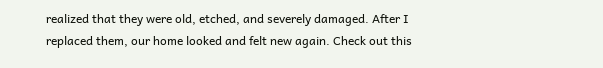realized that they were old, etched, and severely damaged. After I replaced them, our home looked and felt new again. Check out this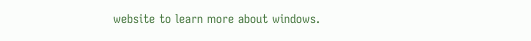website to learn more about windows.